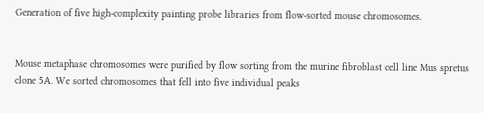Generation of five high-complexity painting probe libraries from flow-sorted mouse chromosomes.


Mouse metaphase chromosomes were purified by flow sorting from the murine fibroblast cell line Mus spretus clone 5A. We sorted chromosomes that fell into five individual peaks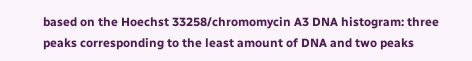based on the Hoechst 33258/chromomycin A3 DNA histogram: three peaks corresponding to the least amount of DNA and two peaks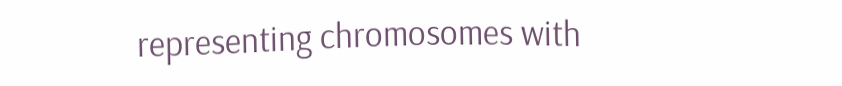representing chromosomes with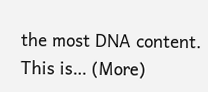the most DNA content. This is… (More)